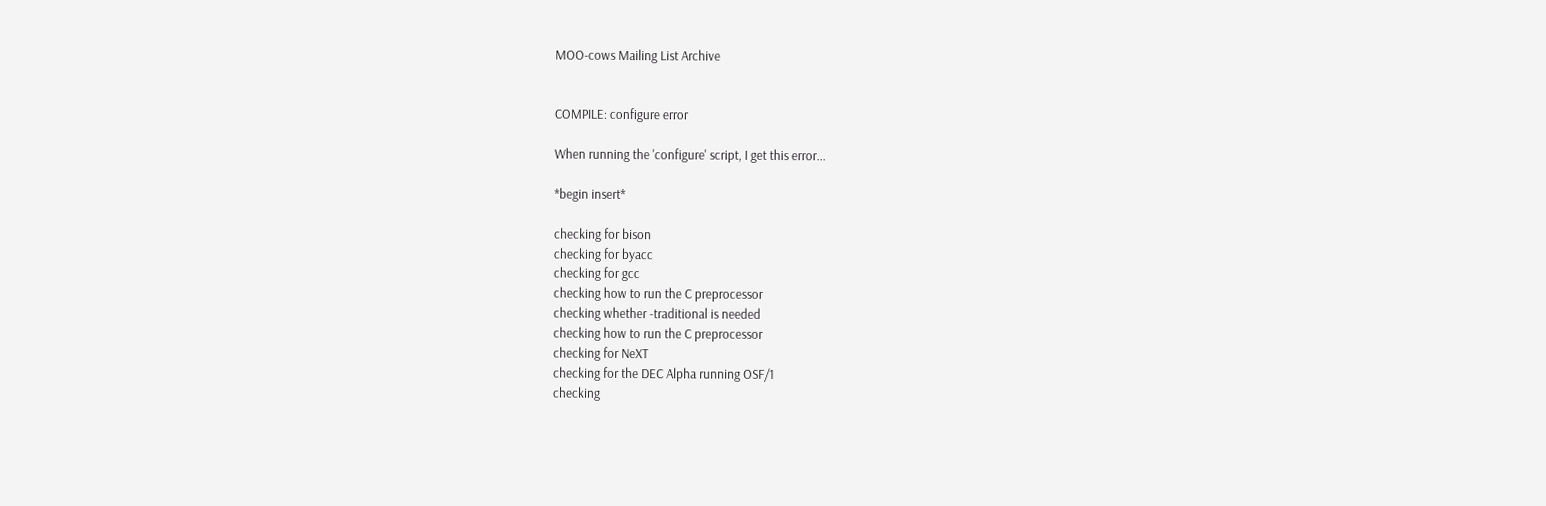MOO-cows Mailing List Archive


COMPILE: configure error

When running the 'configure' script, I get this error...

*begin insert*

checking for bison
checking for byacc
checking for gcc
checking how to run the C preprocessor
checking whether -traditional is needed
checking how to run the C preprocessor
checking for NeXT
checking for the DEC Alpha running OSF/1
checking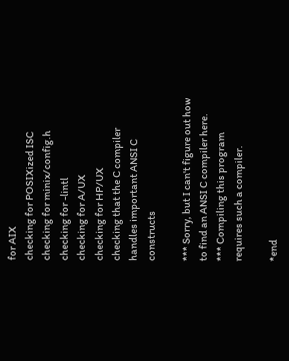for AIX
checking for POSIXized ISC
checking for minix/config.h
checking for -lintl
checking for A/UX
checking for HP/UX
checking that the C compiler handles important ANSI C constructs

*** Sorry, but I can't figure out how to find an ANSI C compiler here.
*** Compiling this program requires such a compiler.

*end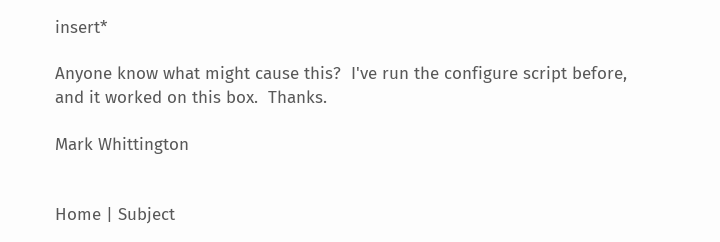insert*

Anyone know what might cause this?  I've run the configure script before,
and it worked on this box.  Thanks.

Mark Whittington


Home | Subject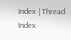Index | Thread Index